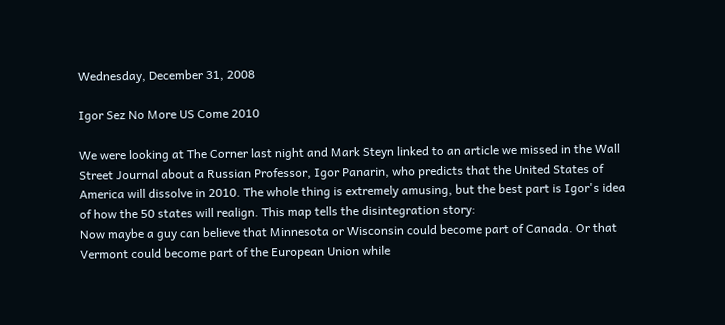Wednesday, December 31, 2008

Igor Sez No More US Come 2010

We were looking at The Corner last night and Mark Steyn linked to an article we missed in the Wall Street Journal about a Russian Professor, Igor Panarin, who predicts that the United States of America will dissolve in 2010. The whole thing is extremely amusing, but the best part is Igor's idea of how the 50 states will realign. This map tells the disintegration story:
Now maybe a guy can believe that Minnesota or Wisconsin could become part of Canada. Or that Vermont could become part of the European Union while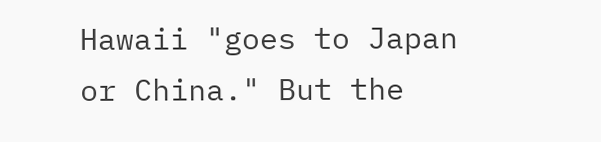Hawaii "goes to Japan or China." But the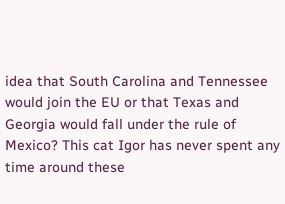idea that South Carolina and Tennessee would join the EU or that Texas and Georgia would fall under the rule of Mexico? This cat Igor has never spent any time around these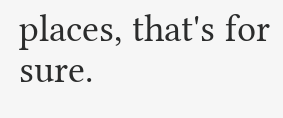places, that's for sure.